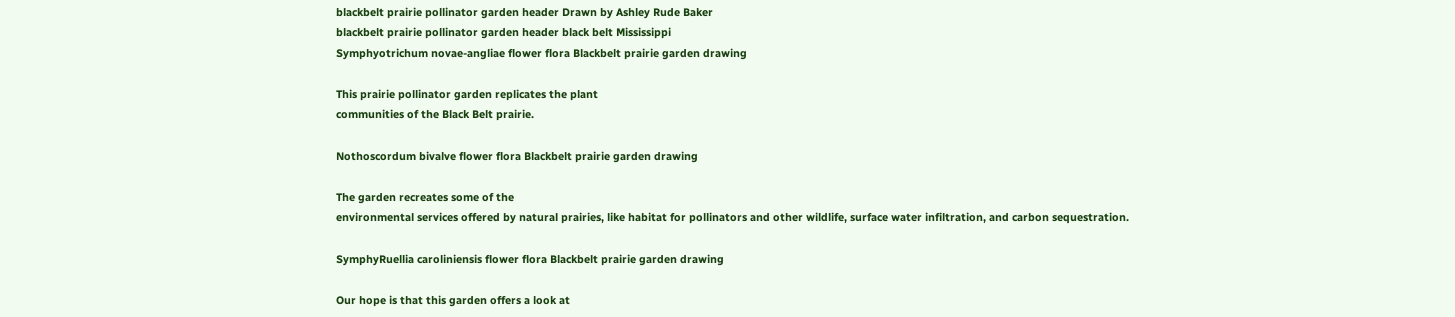blackbelt prairie pollinator garden header Drawn by Ashley Rude Baker
blackbelt prairie pollinator garden header black belt Mississippi
Symphyotrichum novae-angliae flower flora Blackbelt prairie garden drawing

This prairie pollinator garden replicates the plant
communities of the Black Belt prairie.

Nothoscordum bivalve flower flora Blackbelt prairie garden drawing

The garden recreates some of the
environmental services offered by natural prairies, like habitat for pollinators and other wildlife, surface water infiltration, and carbon sequestration.

SymphyRuellia caroliniensis flower flora Blackbelt prairie garden drawing

Our hope is that this garden offers a look at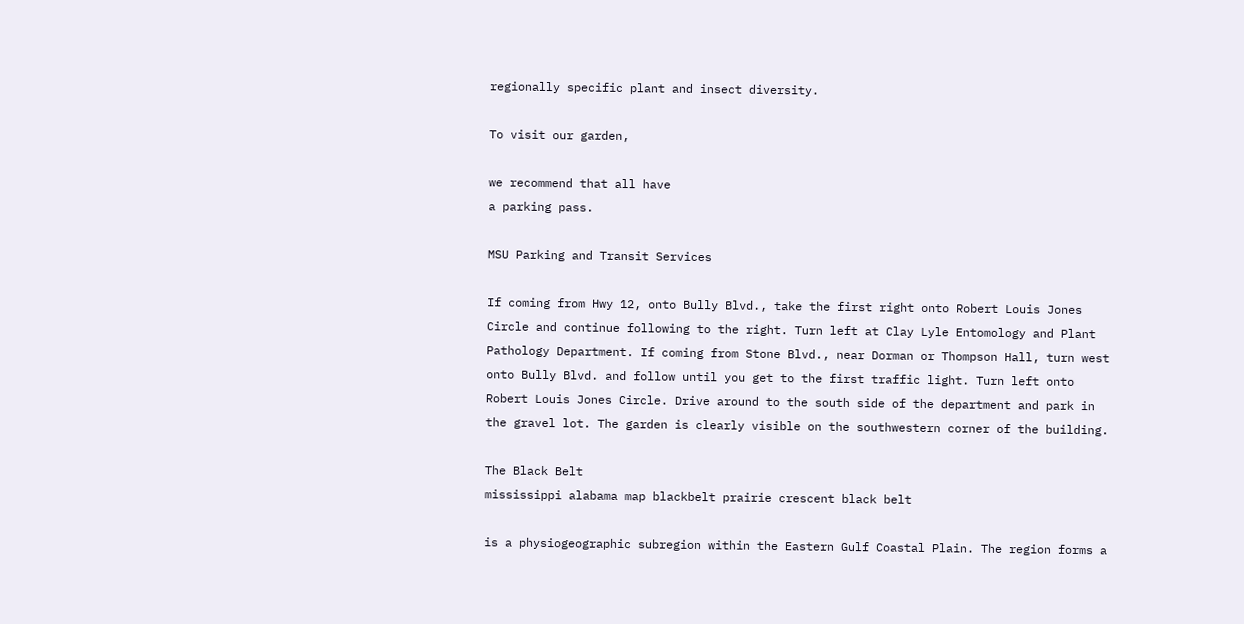regionally specific plant and insect diversity.

To visit our garden,

we recommend that all have
a parking pass.

MSU Parking and Transit Services

If coming from Hwy 12, onto Bully Blvd., take the first right onto Robert Louis Jones Circle and continue following to the right. Turn left at Clay Lyle Entomology and Plant Pathology Department. If coming from Stone Blvd., near Dorman or Thompson Hall, turn west onto Bully Blvd. and follow until you get to the first traffic light. Turn left onto Robert Louis Jones Circle. Drive around to the south side of the department and park in the gravel lot. The garden is clearly visible on the southwestern corner of the building.

The Black Belt
mississippi alabama map blackbelt prairie crescent black belt

is a physiogeographic subregion within the Eastern Gulf Coastal Plain. The region forms a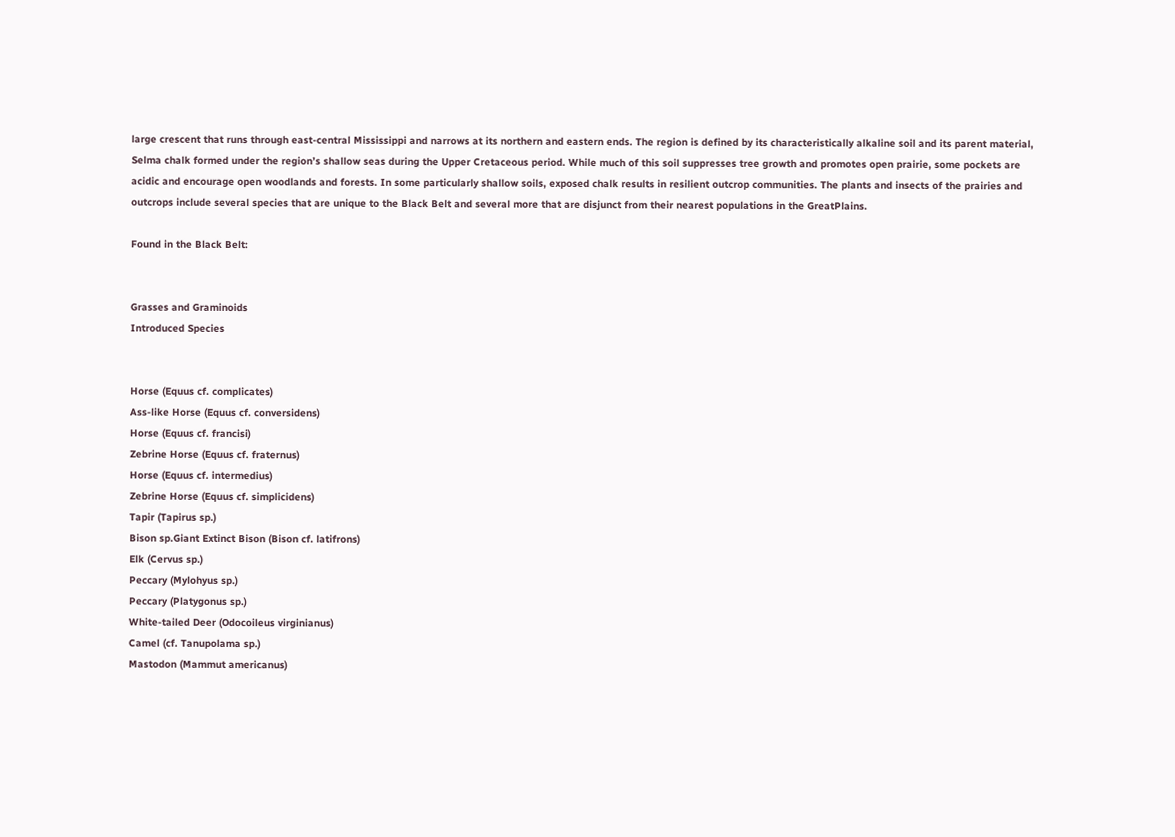large crescent that runs through east-central Mississippi and narrows at its northern and eastern ends. The region is defined by its characteristically alkaline soil and its parent material, Selma chalk formed under the region’s shallow seas during the Upper Cretaceous period. While much of this soil suppresses tree growth and promotes open prairie, some pockets are acidic and encourage open woodlands and forests. In some particularly shallow soils, exposed chalk results in resilient outcrop communities. The plants and insects of the prairies and outcrops include several species that are unique to the Black Belt and several more that are disjunct from their nearest populations in the GreatPlains.

Found in the Black Belt:


Grasses and Graminoids
Introduced Species


Horse (Equus cf. complicates)
Ass-like Horse (Equus cf. conversidens)
Horse (Equus cf. francisi)
Zebrine Horse (Equus cf. fraternus)
Horse (Equus cf. intermedius)
Zebrine Horse (Equus cf. simplicidens)
Tapir (Tapirus sp.)
Bison sp.Giant Extinct Bison (Bison cf. latifrons)
Elk (Cervus sp.)
Peccary (Mylohyus sp.)
Peccary (Platygonus sp.)
White-tailed Deer (Odocoileus virginianus)
Camel (cf. Tanupolama sp.)
Mastodon (Mammut americanus)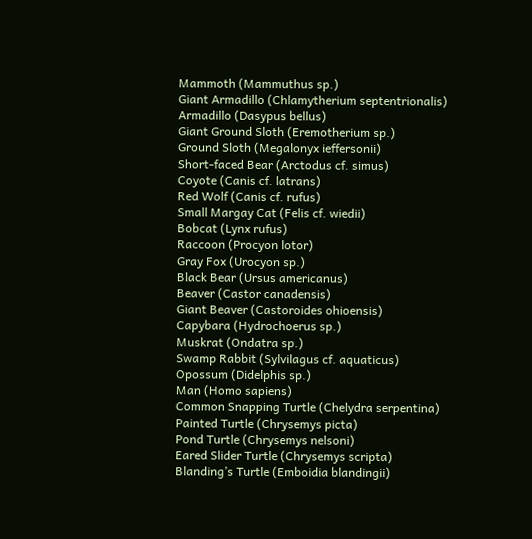Mammoth (Mammuthus sp.)
Giant Armadillo (Chlamytherium septentrionalis)
Armadillo (Dasypus bellus)
Giant Ground Sloth (Eremotherium sp.)
Ground Sloth (Megalonyx ieffersonii)
Short-faced Bear (Arctodus cf. simus)
Coyote (Canis cf. latrans)
Red Wolf (Canis cf. rufus)
Small Margay Cat (Felis cf. wiedii)
Bobcat (Lynx rufus)
Raccoon (Procyon lotor)
Gray Fox (Urocyon sp.)
Black Bear (Ursus americanus)
Beaver (Castor canadensis)
Giant Beaver (Castoroides ohioensis)
Capybara (Hydrochoerus sp.)
Muskrat (Ondatra sp.)
Swamp Rabbit (Sylvilagus cf. aquaticus)
Opossum (Didelphis sp.)
Man (Homo sapiens)
Common Snapping Turtle (Chelydra serpentina)
Painted Turtle (Chrysemys picta)
Pond Turtle (Chrysemys nelsoni)
Eared Slider Turtle (Chrysemys scripta)
Blanding’s Turtle (Emboidia blandingii)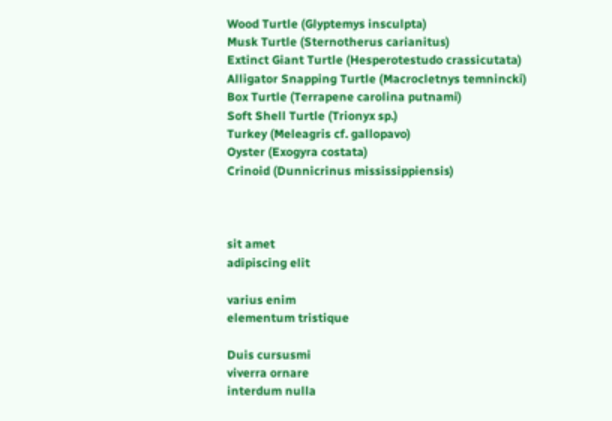Wood Turtle (Glyptemys insculpta)
Musk Turtle (Sternotherus carianitus)
Extinct Giant Turtle (Hesperotestudo crassicutata)
Alligator Snapping Turtle (Macrocletnys temnincki)
Box Turtle (Terrapene carolina putnami)
Soft Shell Turtle (Trionyx sp.)
Turkey (Meleagris cf. gallopavo)
Oyster (Exogyra costata)
Crinoid (Dunnicrinus mississippiensis)



sit amet
adipiscing elit

varius enim
elementum tristique

Duis cursusmi
viverra ornare
interdum nulla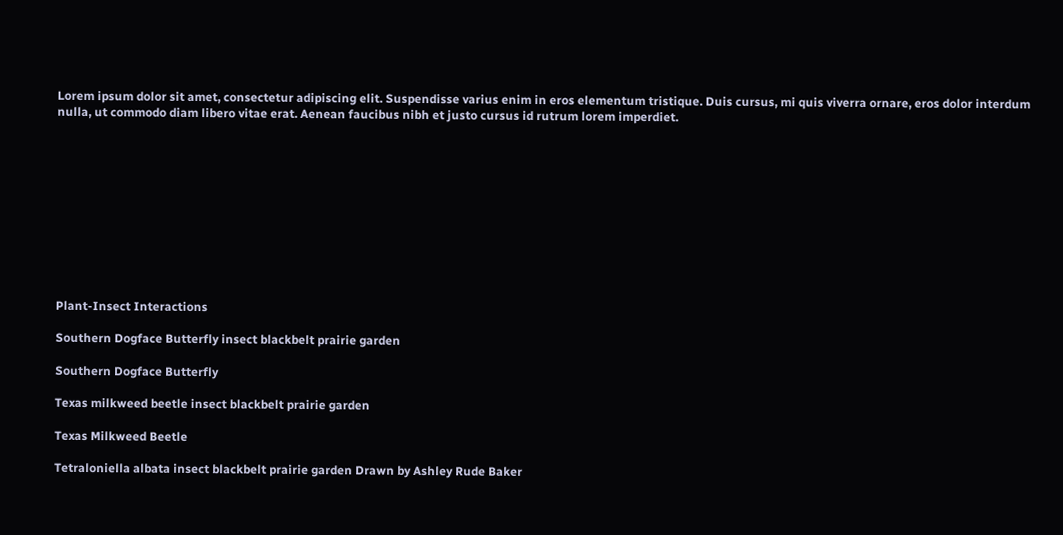Lorem ipsum dolor sit amet, consectetur adipiscing elit. Suspendisse varius enim in eros elementum tristique. Duis cursus, mi quis viverra ornare, eros dolor interdum nulla, ut commodo diam libero vitae erat. Aenean faucibus nibh et justo cursus id rutrum lorem imperdiet.











Plant-Insect Interactions

Southern Dogface Butterfly insect blackbelt prairie garden

Southern Dogface Butterfly

Texas milkweed beetle insect blackbelt prairie garden

Texas Milkweed Beetle

Tetraloniella albata insect blackbelt prairie garden Drawn by Ashley Rude Baker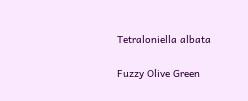Tetraloniella albata

Fuzzy Olive Green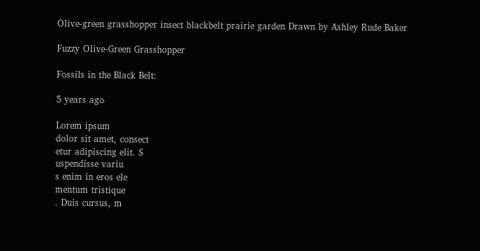Olive-green grasshopper insect blackbelt prairie garden Drawn by Ashley Rude Baker

Fuzzy Olive-Green Grasshopper

Fossils in the Black Belt:

5 years ago

Lorem ipsum
dolor sit amet, consect
etur adipiscing elit. S
uspendisse variu
s enim in eros ele
mentum tristique
. Duis cursus, m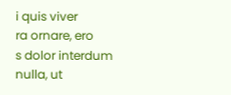i quis viver
ra ornare, ero
s dolor interdum
nulla, ut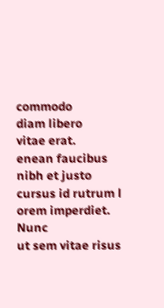commodo
diam libero
vitae erat.
enean faucibus
nibh et justo
cursus id rutrum l
orem imperdiet. Nunc
ut sem vitae risus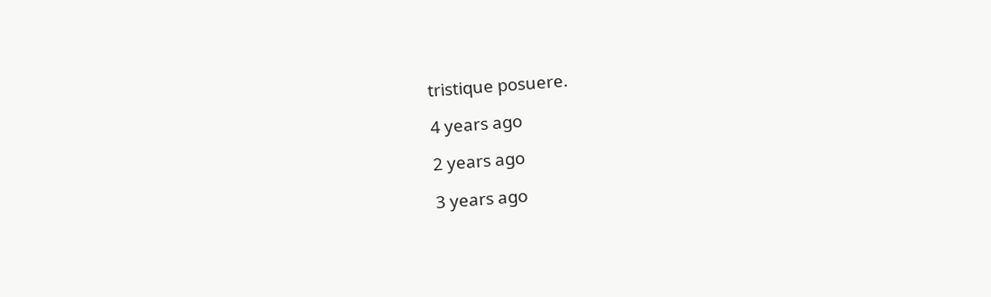tristique posuere.

4 years ago

2 years ago

3 years ago